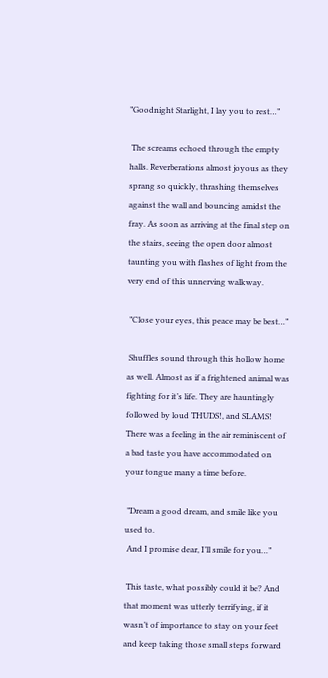”Goodnight Starlight, I lay you to rest…”

 The screams echoed through the empty halls. Reverberations almost joyous as they sprang so quickly, thrashing themselves against the wall and bouncing amidst the fray. As soon as arriving at the final step on the stairs, seeing the open door almost taunting you with flashes of light from the very end of this unnerving walkway.

 ”Close your eyes, this peace may be best…”

 Shuffles sound through this hollow home as well. Almost as if a frightened animal was fighting for it’s life. They are hauntingly followed by loud THUDS!, and SLAMS! There was a feeling in the air reminiscent of a bad taste you have accommodated on your tongue many a time before.

 ”Dream a good dream, and smile like you used to.
 And I promise dear, I’ll smile for you…”

 This taste, what possibly could it be? And that moment was utterly terrifying, if it wasn’t of importance to stay on your feet and keep taking those small steps forward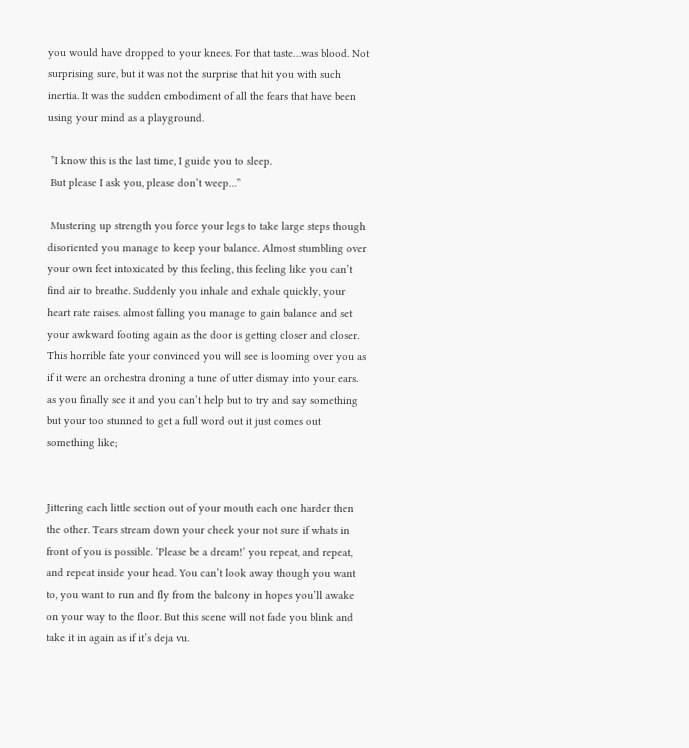you would have dropped to your knees. For that taste…was blood. Not surprising sure, but it was not the surprise that hit you with such inertia. It was the sudden embodiment of all the fears that have been using your mind as a playground.

 ”I know this is the last time, I guide you to sleep.
 But please I ask you, please don’t weep…”

 Mustering up strength you force your legs to take large steps though disoriented you manage to keep your balance. Almost stumbling over your own feet intoxicated by this feeling, this feeling like you can’t find air to breathe. Suddenly you inhale and exhale quickly, your heart rate raises. almost falling you manage to gain balance and set your awkward footing again as the door is getting closer and closer. This horrible fate your convinced you will see is looming over you as if it were an orchestra droning a tune of utter dismay into your ears. as you finally see it and you can’t help but to try and say something but your too stunned to get a full word out it just comes out something like;


Jittering each little section out of your mouth each one harder then the other. Tears stream down your cheek your not sure if whats in front of you is possible. ‘Please be a dream!’ you repeat, and repeat, and repeat inside your head. You can’t look away though you want to, you want to run and fly from the balcony in hopes you’ll awake on your way to the floor. But this scene will not fade you blink and take it in again as if it’s deja vu.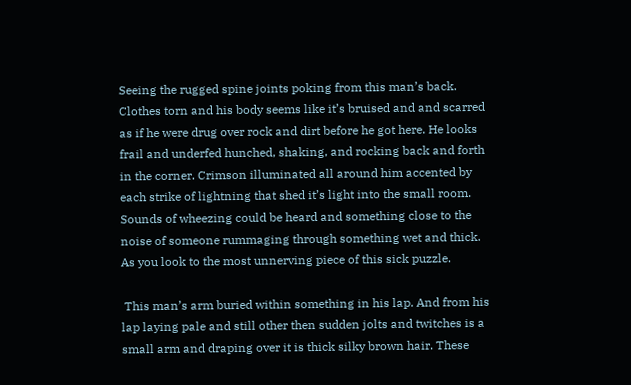Seeing the rugged spine joints poking from this man’s back. Clothes torn and his body seems like it’s bruised and and scarred as if he were drug over rock and dirt before he got here. He looks frail and underfed hunched, shaking, and rocking back and forth in the corner. Crimson illuminated all around him accented by each strike of lightning that shed it’s light into the small room. Sounds of wheezing could be heard and something close to the noise of someone rummaging through something wet and thick. As you look to the most unnerving piece of this sick puzzle.

 This man’s arm buried within something in his lap. And from his lap laying pale and still other then sudden jolts and twitches is a small arm and draping over it is thick silky brown hair. These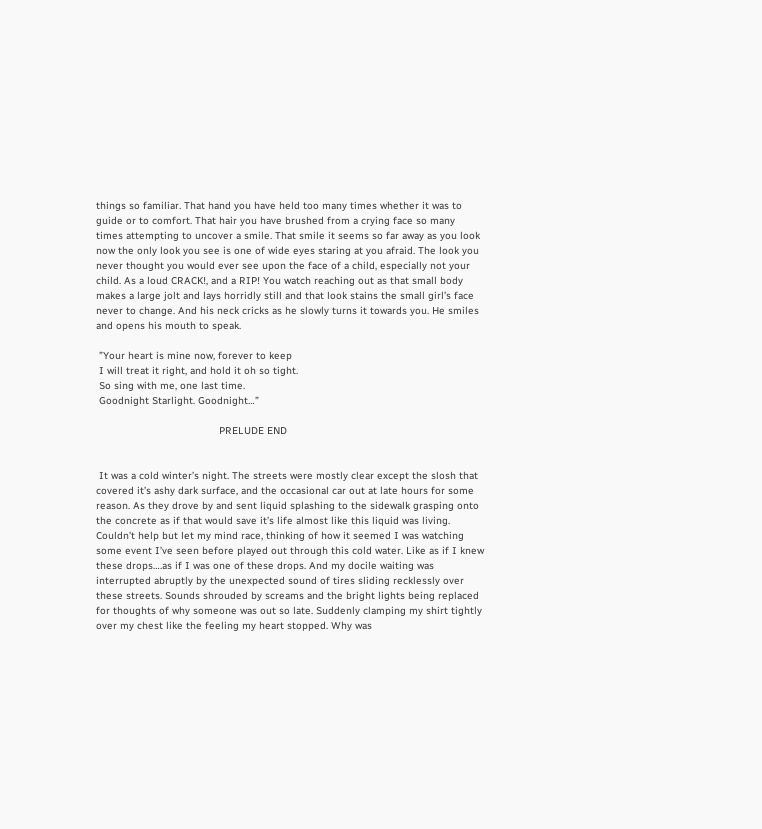things so familiar. That hand you have held too many times whether it was to guide or to comfort. That hair you have brushed from a crying face so many times attempting to uncover a smile. That smile it seems so far away as you look now the only look you see is one of wide eyes staring at you afraid. The look you never thought you would ever see upon the face of a child, especially not your child. As a loud CRACK!, and a RIP! You watch reaching out as that small body makes a large jolt and lays horridly still and that look stains the small girl’s face never to change. And his neck cricks as he slowly turns it towards you. He smiles and opens his mouth to speak.

 ”Your heart is mine now, forever to keep
 I will treat it right, and hold it oh so tight.
 So sing with me, one last time.
 Goodnight Starlight. Goodnight…”

                                         PRELUDE END


 It was a cold winter’s night. The streets were mostly clear except the slosh that covered it’s ashy dark surface, and the occasional car out at late hours for some reason. As they drove by and sent liquid splashing to the sidewalk grasping onto the concrete as if that would save it’s life almost like this liquid was living. Couldn’t help but let my mind race, thinking of how it seemed I was watching some event I’ve seen before played out through this cold water. Like as if I knew these drops….as if I was one of these drops. And my docile waiting was interrupted abruptly by the unexpected sound of tires sliding recklessly over these streets. Sounds shrouded by screams and the bright lights being replaced for thoughts of why someone was out so late. Suddenly clamping my shirt tightly over my chest like the feeling my heart stopped. Why was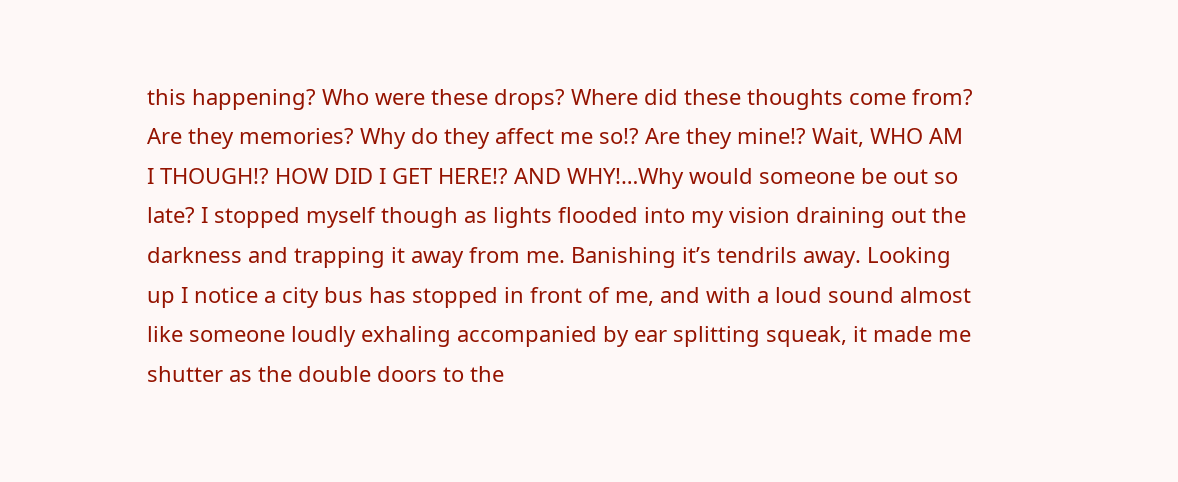this happening? Who were these drops? Where did these thoughts come from? Are they memories? Why do they affect me so!? Are they mine!? Wait, WHO AM I THOUGH!? HOW DID I GET HERE!? AND WHY!…Why would someone be out so late? I stopped myself though as lights flooded into my vision draining out the darkness and trapping it away from me. Banishing it’s tendrils away. Looking up I notice a city bus has stopped in front of me, and with a loud sound almost like someone loudly exhaling accompanied by ear splitting squeak, it made me shutter as the double doors to the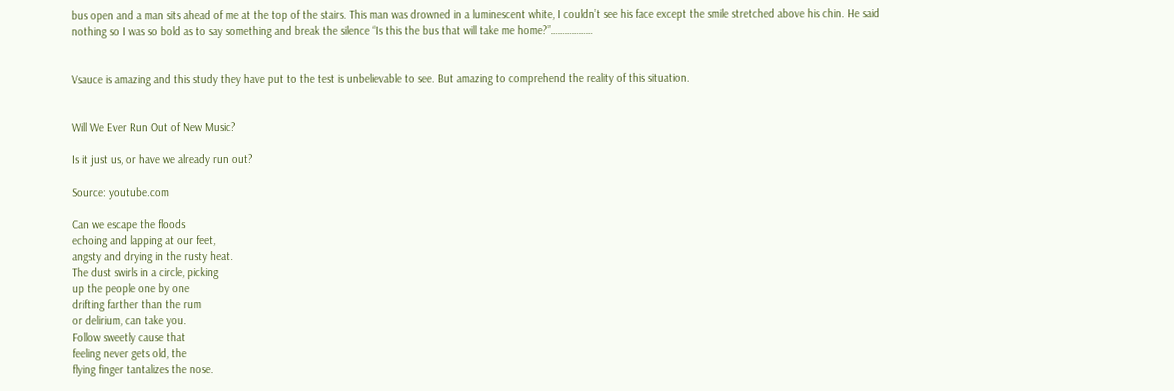bus open and a man sits ahead of me at the top of the stairs. This man was drowned in a luminescent white, I couldn’t see his face except the smile stretched above his chin. He said nothing so I was so bold as to say something and break the silence “Is this the bus that will take me home?”………………


Vsauce is amazing and this study they have put to the test is unbelievable to see. But amazing to comprehend the reality of this situation.


Will We Ever Run Out of New Music?

Is it just us, or have we already run out?

Source: youtube.com

Can we escape the floods
echoing and lapping at our feet,
angsty and drying in the rusty heat.
The dust swirls in a circle, picking
up the people one by one
drifting farther than the rum
or delirium, can take you.
Follow sweetly cause that
feeling never gets old, the
flying finger tantalizes the nose.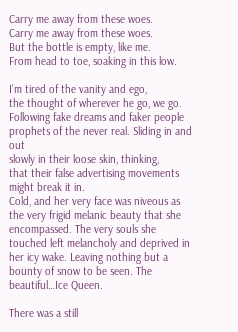Carry me away from these woes.
Carry me away from these woes.
But the bottle is empty, like me.
From head to toe, soaking in this low.

I’m tired of the vanity and ego,
the thought of wherever he go, we go.
Following fake dreams and faker people
prophets of the never real. Sliding in and out
slowly in their loose skin, thinking,
that their false advertising movements might break it in.
Cold, and her very face was niveous as the very frigid melanic beauty that she encompassed. The very souls she touched left melancholy and deprived in her icy wake. Leaving nothing but a bounty of snow to be seen. The beautiful…Ice Queen.

There was a still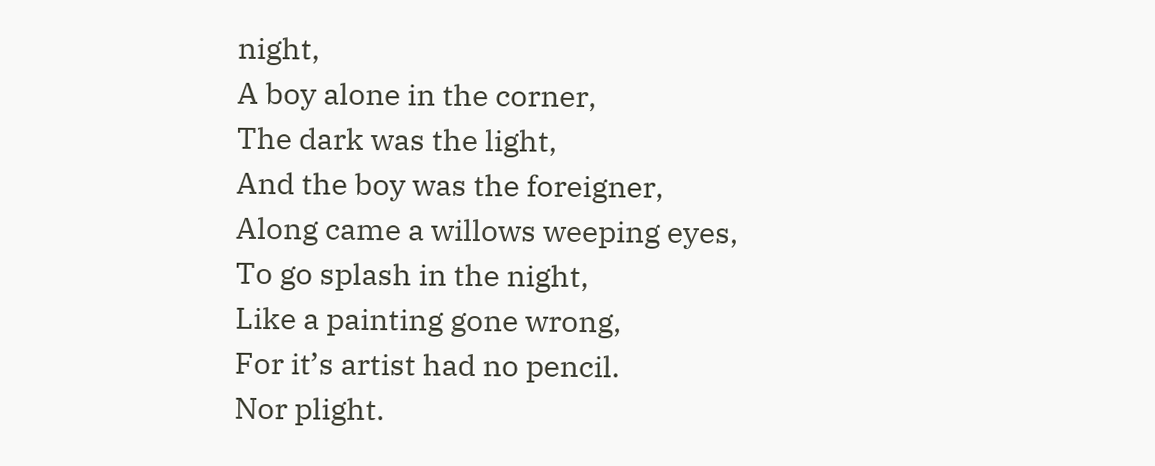night,
A boy alone in the corner,
The dark was the light,
And the boy was the foreigner,
Along came a willows weeping eyes,
To go splash in the night,
Like a painting gone wrong,
For it’s artist had no pencil.
Nor plight.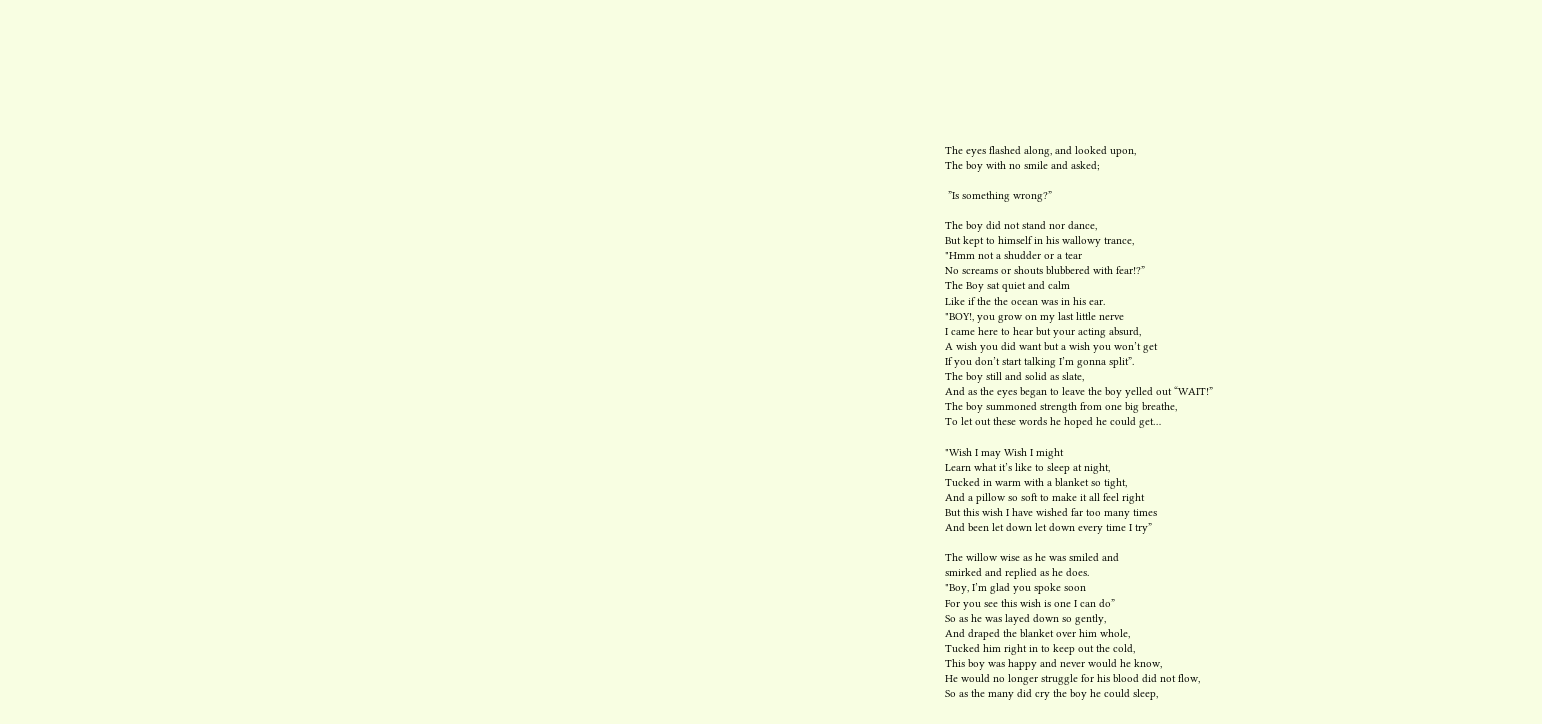The eyes flashed along, and looked upon,
The boy with no smile and asked;

 ”Is something wrong?”

The boy did not stand nor dance,
But kept to himself in his wallowy trance,
"Hmm not a shudder or a tear
No screams or shouts blubbered with fear!?”
The Boy sat quiet and calm
Like if the the ocean was in his ear.
"BOY!, you grow on my last little nerve
I came here to hear but your acting absurd,
A wish you did want but a wish you won’t get
If you don’t start talking I’m gonna split”.
The boy still and solid as slate,
And as the eyes began to leave the boy yelled out “WAIT!”
The boy summoned strength from one big breathe,
To let out these words he hoped he could get…

"Wish I may Wish I might
Learn what it’s like to sleep at night,
Tucked in warm with a blanket so tight,
And a pillow so soft to make it all feel right
But this wish I have wished far too many times
And been let down let down every time I try”

The willow wise as he was smiled and
smirked and replied as he does.
"Boy, I’m glad you spoke soon
For you see this wish is one I can do”
So as he was layed down so gently,
And draped the blanket over him whole,
Tucked him right in to keep out the cold,
This boy was happy and never would he know,
He would no longer struggle for his blood did not flow,
So as the many did cry the boy he could sleep,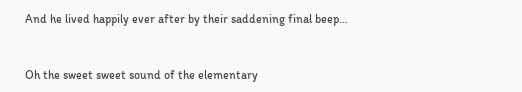And he lived happily ever after by their saddening final beep…


Oh the sweet sweet sound of the elementary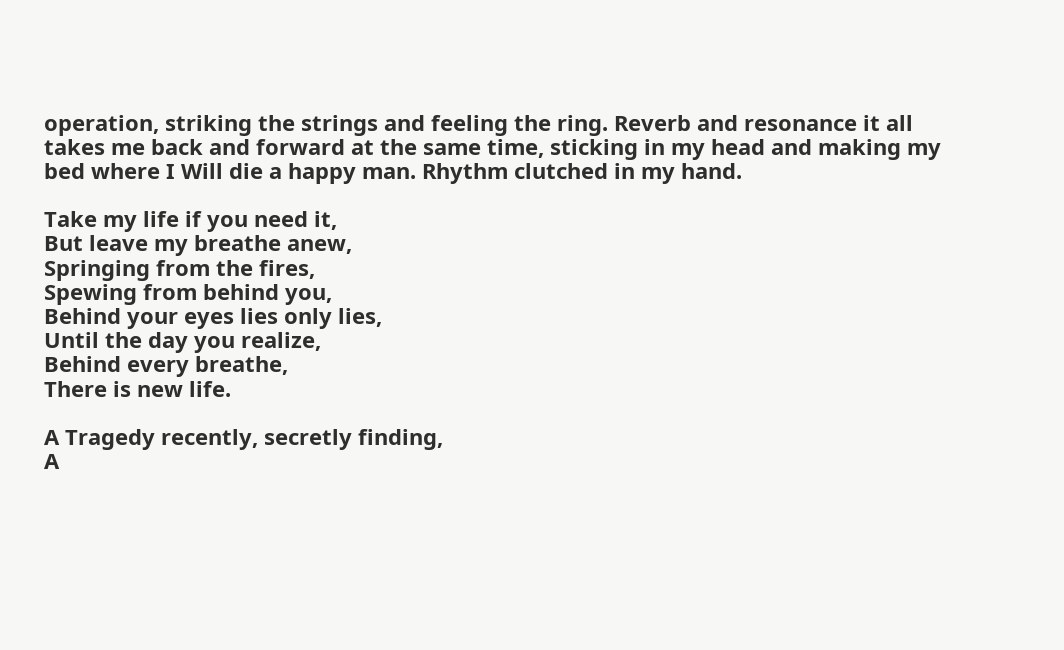operation, striking the strings and feeling the ring. Reverb and resonance it all takes me back and forward at the same time, sticking in my head and making my bed where I Will die a happy man. Rhythm clutched in my hand.

Take my life if you need it,
But leave my breathe anew,
Springing from the fires,
Spewing from behind you,
Behind your eyes lies only lies,
Until the day you realize,
Behind every breathe,
There is new life.

A Tragedy recently, secretly finding,
A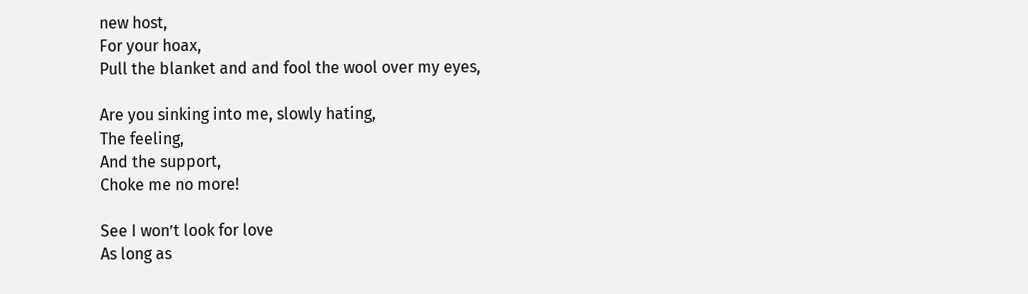new host,
For your hoax,
Pull the blanket and and fool the wool over my eyes,

Are you sinking into me, slowly hating,
The feeling,
And the support,
Choke me no more!

See I won’t look for love
As long as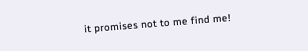it promises not to me find me!